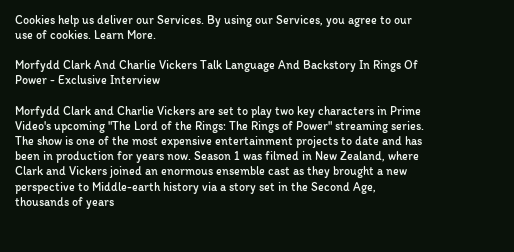Cookies help us deliver our Services. By using our Services, you agree to our use of cookies. Learn More.

Morfydd Clark And Charlie Vickers Talk Language And Backstory In Rings Of Power - Exclusive Interview

Morfydd Clark and Charlie Vickers are set to play two key characters in Prime Video's upcoming "The Lord of the Rings: The Rings of Power" streaming series. The show is one of the most expensive entertainment projects to date and has been in production for years now. Season 1 was filmed in New Zealand, where Clark and Vickers joined an enormous ensemble cast as they brought a new perspective to Middle-earth history via a story set in the Second Age, thousands of years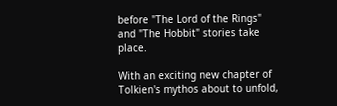before "The Lord of the Rings" and "The Hobbit" stories take place.

With an exciting new chapter of Tolkien's mythos about to unfold,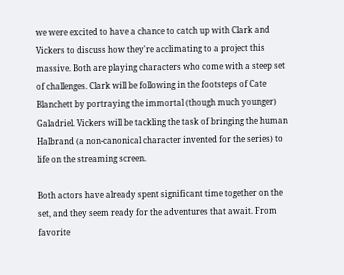we were excited to have a chance to catch up with Clark and Vickers to discuss how they're acclimating to a project this massive. Both are playing characters who come with a steep set of challenges. Clark will be following in the footsteps of Cate Blanchett by portraying the immortal (though much younger) Galadriel. Vickers will be tackling the task of bringing the human Halbrand (a non-canonical character invented for the series) to life on the streaming screen.

Both actors have already spent significant time together on the set, and they seem ready for the adventures that await. From favorite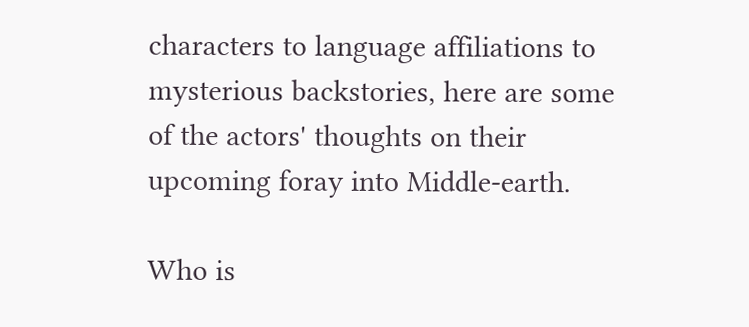characters to language affiliations to mysterious backstories, here are some of the actors' thoughts on their upcoming foray into Middle-earth.

Who is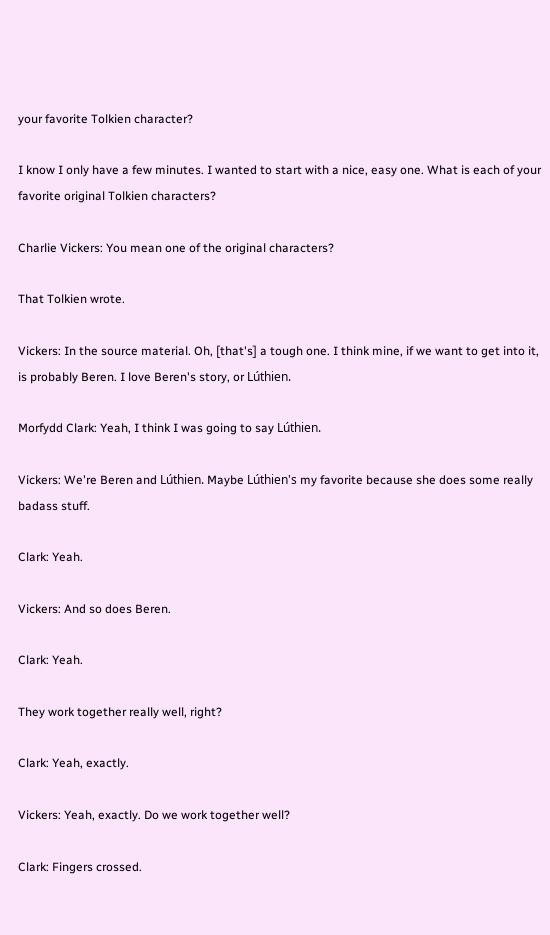your favorite Tolkien character?

I know I only have a few minutes. I wanted to start with a nice, easy one. What is each of your favorite original Tolkien characters?

Charlie Vickers: You mean one of the original characters?

That Tolkien wrote.

Vickers: In the source material. Oh, [that's] a tough one. I think mine, if we want to get into it, is probably Beren. I love Beren's story, or Lúthien.

Morfydd Clark: Yeah, I think I was going to say Lúthien.

Vickers: We're Beren and Lúthien. Maybe Lúthien's my favorite because she does some really badass stuff.

Clark: Yeah.

Vickers: And so does Beren.

Clark: Yeah.

They work together really well, right?

Clark: Yeah, exactly.

Vickers: Yeah, exactly. Do we work together well?

Clark: Fingers crossed.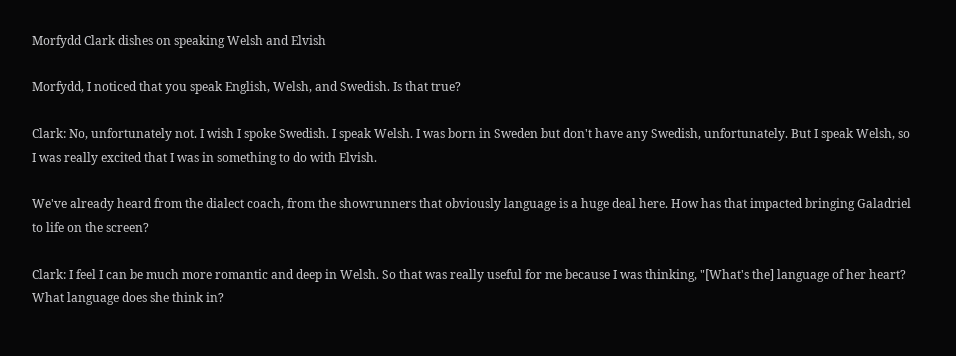Morfydd Clark dishes on speaking Welsh and Elvish

Morfydd, I noticed that you speak English, Welsh, and Swedish. Is that true?

Clark: No, unfortunately not. I wish I spoke Swedish. I speak Welsh. I was born in Sweden but don't have any Swedish, unfortunately. But I speak Welsh, so I was really excited that I was in something to do with Elvish.

We've already heard from the dialect coach, from the showrunners that obviously language is a huge deal here. How has that impacted bringing Galadriel to life on the screen?

Clark: I feel I can be much more romantic and deep in Welsh. So that was really useful for me because I was thinking, "[What's the] language of her heart? What language does she think in?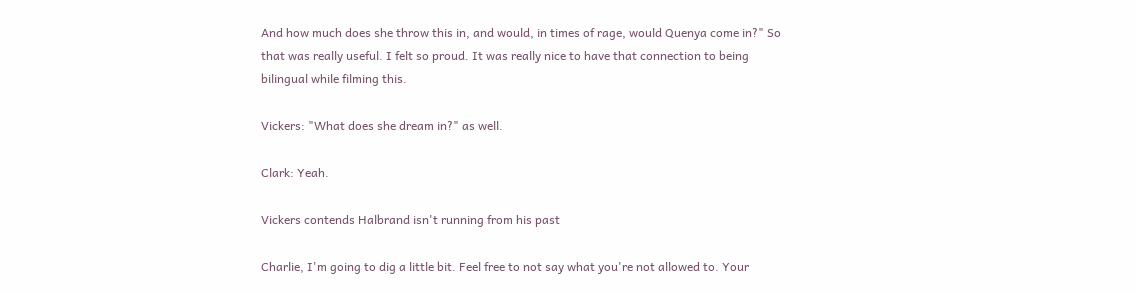And how much does she throw this in, and would, in times of rage, would Quenya come in?" So that was really useful. I felt so proud. It was really nice to have that connection to being bilingual while filming this.

Vickers: "What does she dream in?" as well.

Clark: Yeah.

Vickers contends Halbrand isn't running from his past

Charlie, I'm going to dig a little bit. Feel free to not say what you're not allowed to. Your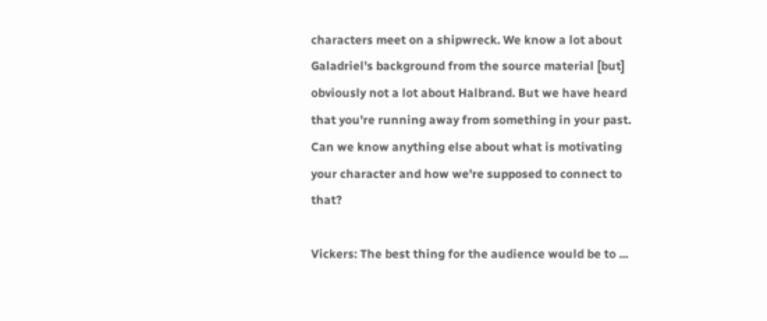characters meet on a shipwreck. We know a lot about Galadriel's background from the source material [but] obviously not a lot about Halbrand. But we have heard that you're running away from something in your past. Can we know anything else about what is motivating your character and how we're supposed to connect to that?

Vickers: The best thing for the audience would be to ...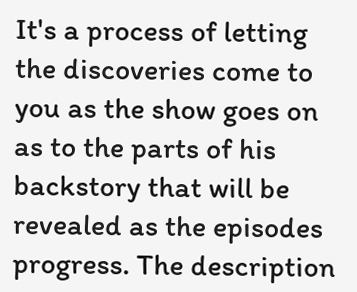It's a process of letting the discoveries come to you as the show goes on as to the parts of his backstory that will be revealed as the episodes progress. The description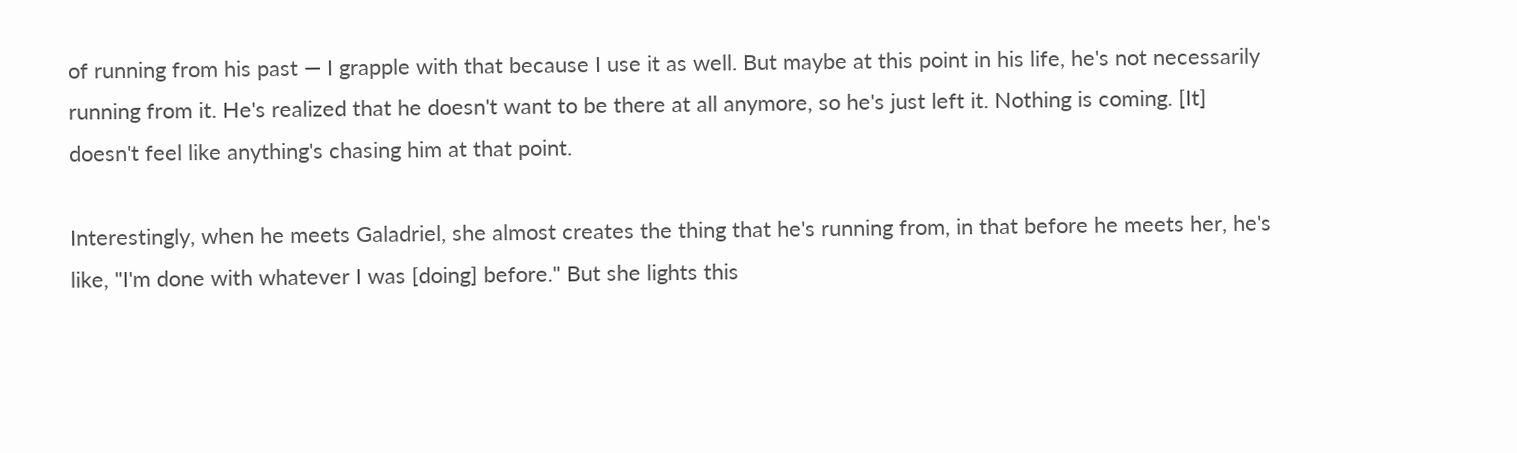of running from his past — I grapple with that because I use it as well. But maybe at this point in his life, he's not necessarily running from it. He's realized that he doesn't want to be there at all anymore, so he's just left it. Nothing is coming. [It] doesn't feel like anything's chasing him at that point.

Interestingly, when he meets Galadriel, she almost creates the thing that he's running from, in that before he meets her, he's like, "I'm done with whatever I was [doing] before." But she lights this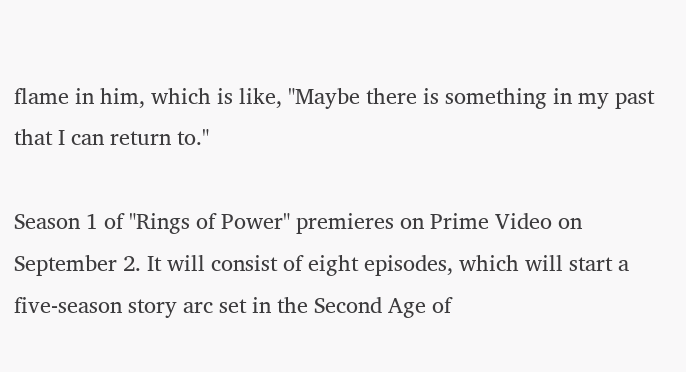flame in him, which is like, "Maybe there is something in my past that I can return to."

Season 1 of "Rings of Power" premieres on Prime Video on September 2. It will consist of eight episodes, which will start a five-season story arc set in the Second Age of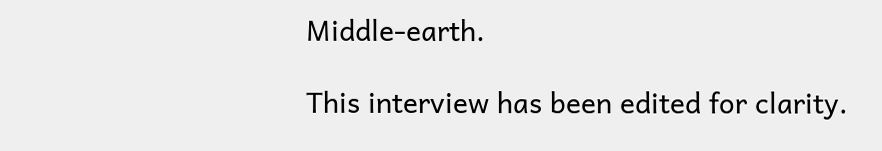Middle-earth.

This interview has been edited for clarity.